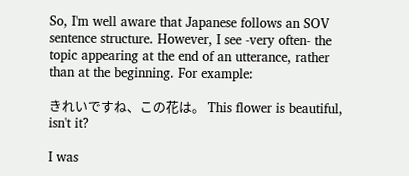So, I'm well aware that Japanese follows an SOV sentence structure. However, I see -very often- the topic appearing at the end of an utterance, rather than at the beginning. For example:

きれいですね、この花は。 This flower is beautiful, isn't it?

I was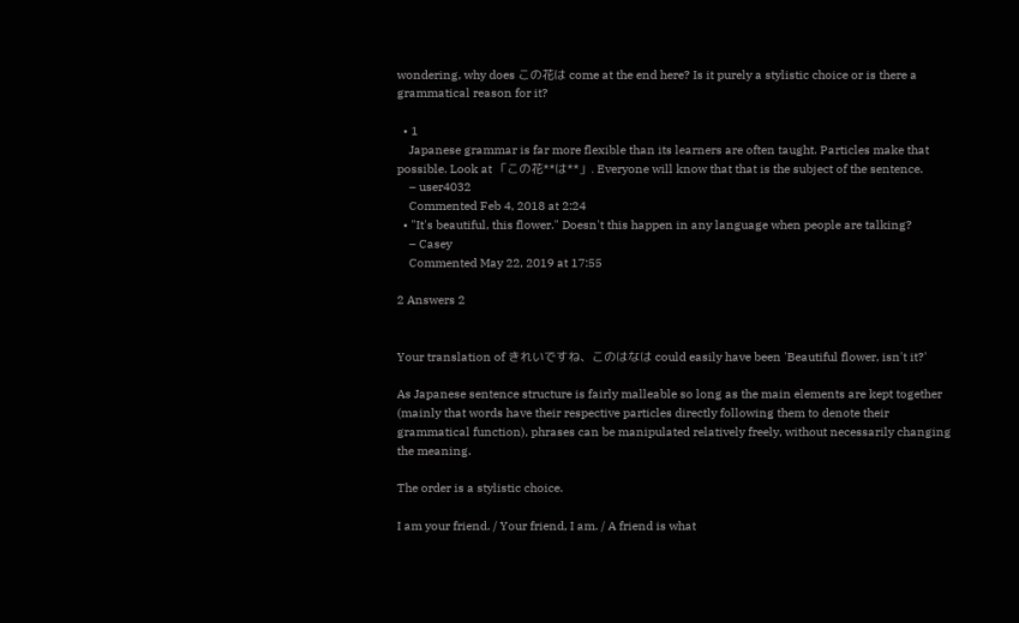wondering, why does この花は come at the end here? Is it purely a stylistic choice or is there a grammatical reason for it?

  • 1
    Japanese grammar is far more flexible than its learners are often taught. Particles make that possible. Look at 「この花**は**」. Everyone will know that that is the subject of the sentence.
    – user4032
    Commented Feb 4, 2018 at 2:24
  • "It's beautiful, this flower." Doesn't this happen in any language when people are talking?
    – Casey
    Commented May 22, 2019 at 17:55

2 Answers 2


Your translation of きれいですね、このはなは could easily have been 'Beautiful flower, isn't it?'

As Japanese sentence structure is fairly malleable so long as the main elements are kept together (mainly that words have their respective particles directly following them to denote their grammatical function), phrases can be manipulated relatively freely, without necessarily changing the meaning.

The order is a stylistic choice.

I am your friend. / Your friend, I am. / A friend is what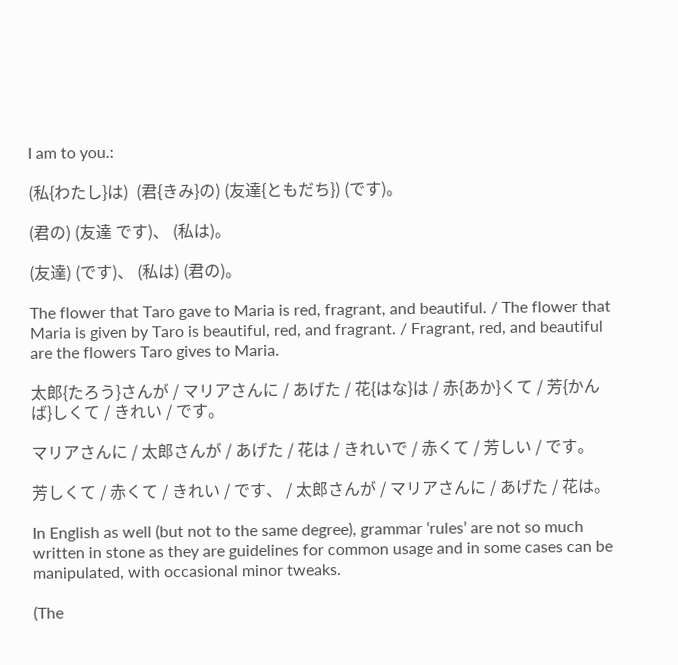I am to you.:

(私{わたし}は)  (君{きみ}の) (友達{ともだち}) (です)。

(君の) (友達 です)、 (私は)。

(友達) (です)、 (私は) (君の)。

The flower that Taro gave to Maria is red, fragrant, and beautiful. / The flower that Maria is given by Taro is beautiful, red, and fragrant. / Fragrant, red, and beautiful are the flowers Taro gives to Maria.

太郎{たろう}さんが / マリアさんに / あげた / 花{はな}は / 赤{あか}くて / 芳{かんば}しくて / きれい / です。

マリアさんに / 太郎さんが / あげた / 花は / きれいで / 赤くて / 芳しい / です。

芳しくて / 赤くて / きれい / です、 / 太郎さんが / マリアさんに / あげた / 花は。

In English as well (but not to the same degree), grammar ‘rules’ are not so much written in stone as they are guidelines for common usage and in some cases can be manipulated, with occasional minor tweaks.

(The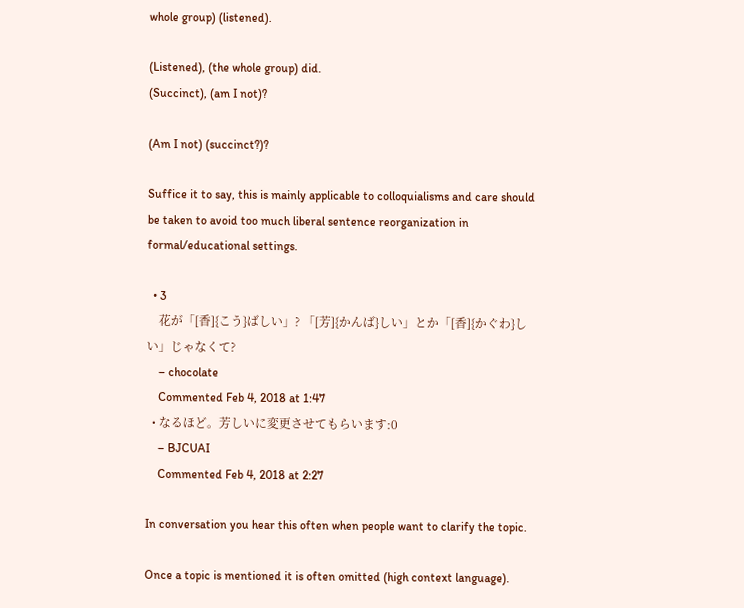whole group) (listened).

(Listened), (the whole group) did.
(Succinct), (am I not)?

(Am I not) (succinct?)?

Suffice it to say, this is mainly applicable to colloquialisms and care should be taken to avoid too much liberal sentence reorganization in formal/educational settings.

  • 3
    花が「[香]{こう}ばしい」? 「[芳]{かんば}しい」とか「[香]{かぐわ}しい」じゃなくて?
    – chocolate
    Commented Feb 4, 2018 at 1:47
  • なるほど。芳しいに変更させてもらいます:0
    – BJCUAI
    Commented Feb 4, 2018 at 2:27

In conversation you hear this often when people want to clarify the topic.

Once a topic is mentioned it is often omitted (high context language).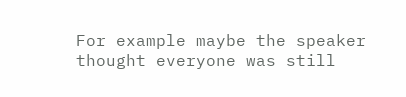For example maybe the speaker thought everyone was still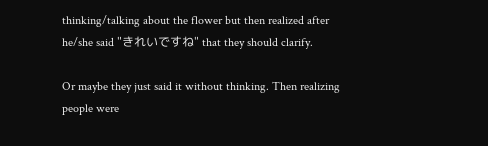thinking/talking about the flower but then realized after he/she said "きれいですね" that they should clarify.

Or maybe they just said it without thinking. Then realizing people were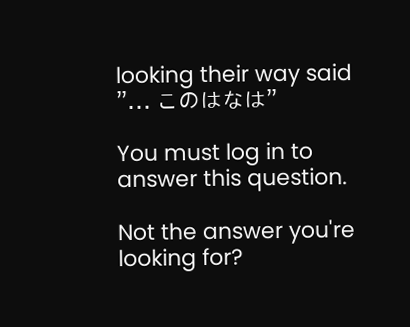looking their way said ”... このはなは”

You must log in to answer this question.

Not the answer you're looking for?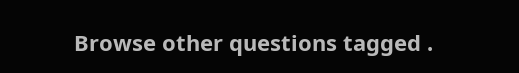Browse other questions tagged .